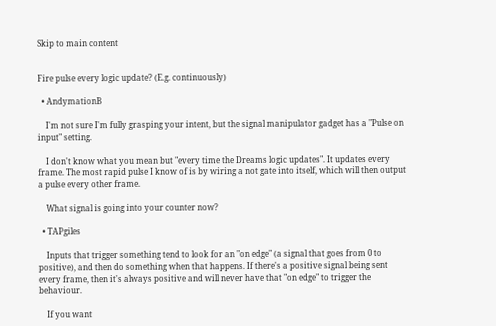Skip to main content


Fire pulse every logic update? (E.g. continuously)

  • AndymationB

    I'm not sure I'm fully grasping your intent, but the signal manipulator gadget has a "Pulse on input" setting.

    I don't know what you mean but "every time the Dreams logic updates". It updates every frame. The most rapid pulse I know of is by wiring a not gate into itself, which will then output a pulse every other frame.

    What signal is going into your counter now?

  • TAPgiles

    Inputs that trigger something tend to look for an "on edge" (a signal that goes from 0 to positive), and then do something when that happens. If there's a positive signal being sent every frame, then it's always positive and will never have that "on edge" to trigger the behaviour.

    If you want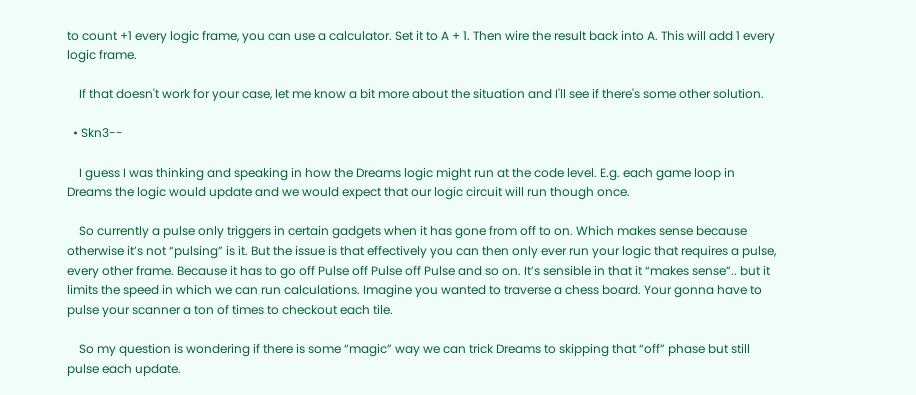to count +1 every logic frame, you can use a calculator. Set it to A + 1. Then wire the result back into A. This will add 1 every logic frame.

    If that doesn't work for your case, let me know a bit more about the situation and I'll see if there's some other solution.

  • Skn3--

    I guess I was thinking and speaking in how the Dreams logic might run at the code level. E.g. each game loop in Dreams the logic would update and we would expect that our logic circuit will run though once.

    So currently a pulse only triggers in certain gadgets when it has gone from off to on. Which makes sense because otherwise it’s not “pulsing” is it. But the issue is that effectively you can then only ever run your logic that requires a pulse, every other frame. Because it has to go off Pulse off Pulse off Pulse and so on. It’s sensible in that it “makes sense”.. but it limits the speed in which we can run calculations. Imagine you wanted to traverse a chess board. Your gonna have to pulse your scanner a ton of times to checkout each tile.

    So my question is wondering if there is some “magic” way we can trick Dreams to skipping that “off” phase but still pulse each update.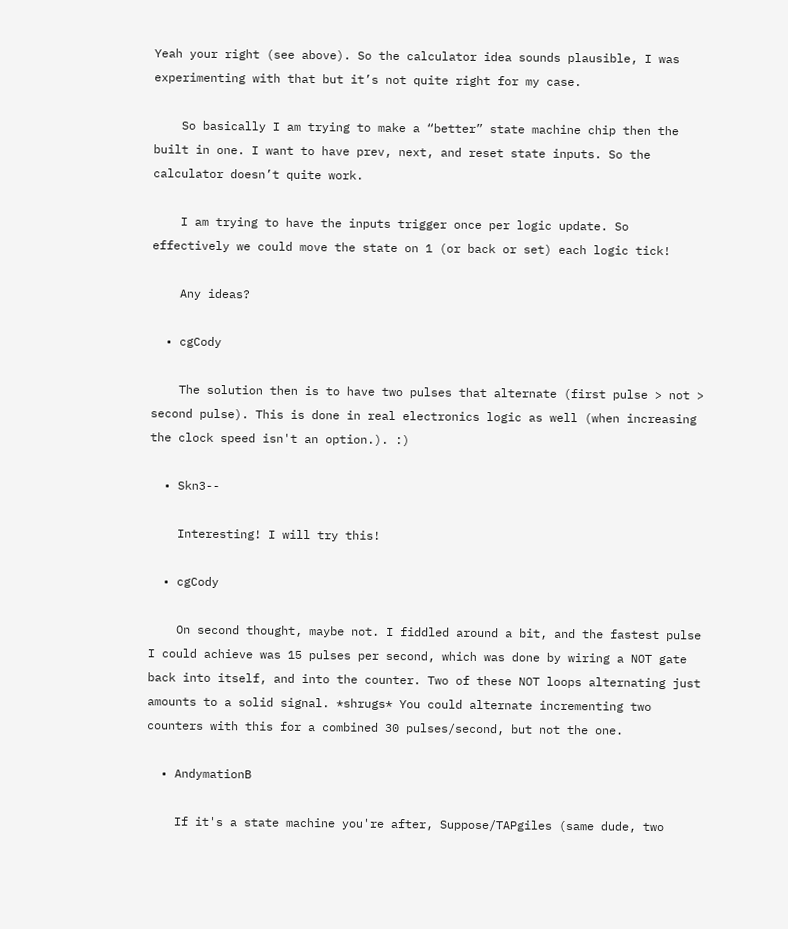Yeah your right (see above). So the calculator idea sounds plausible, I was experimenting with that but it’s not quite right for my case.

    So basically I am trying to make a “better” state machine chip then the built in one. I want to have prev, next, and reset state inputs. So the calculator doesn’t quite work.

    I am trying to have the inputs trigger once per logic update. So effectively we could move the state on 1 (or back or set) each logic tick!

    Any ideas?

  • cgCody

    The solution then is to have two pulses that alternate (first pulse > not > second pulse). This is done in real electronics logic as well (when increasing the clock speed isn't an option.). :)

  • Skn3--

    Interesting! I will try this!

  • cgCody

    On second thought, maybe not. I fiddled around a bit, and the fastest pulse I could achieve was 15 pulses per second, which was done by wiring a NOT gate back into itself, and into the counter. Two of these NOT loops alternating just amounts to a solid signal. *shrugs* You could alternate incrementing two counters with this for a combined 30 pulses/second, but not the one.

  • AndymationB

    If it's a state machine you're after, Suppose/TAPgiles (same dude, two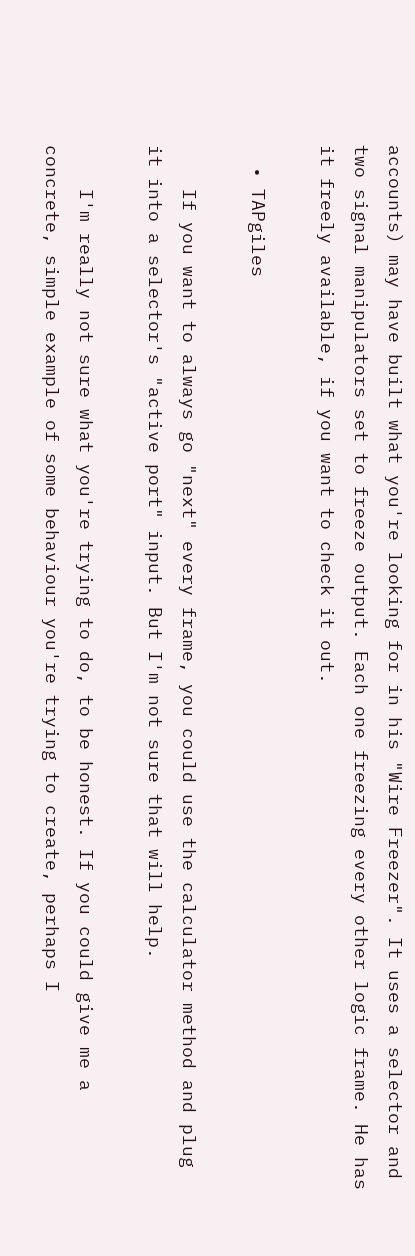accounts) may have built what you're looking for in his "Wire Freezer". It uses a selector and two signal manipulators set to freeze output. Each one freezing every other logic frame. He has it freely available, if you want to check it out.

  • TAPgiles

    If you want to always go "next" every frame, you could use the calculator method and plug it into a selector's "active port" input. But I'm not sure that will help.

    I'm really not sure what you're trying to do, to be honest. If you could give me a concrete, simple example of some behaviour you're trying to create, perhaps I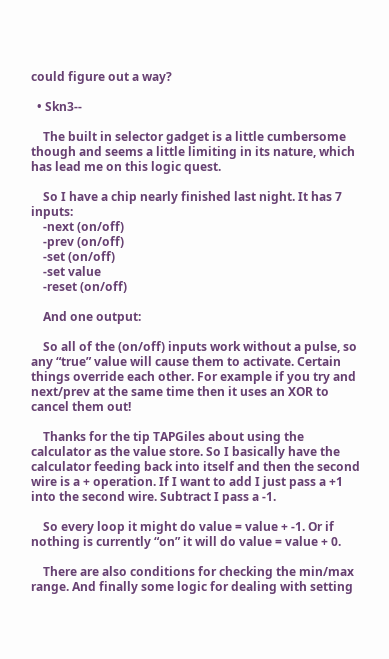could figure out a way?

  • Skn3--

    The built in selector gadget is a little cumbersome though and seems a little limiting in its nature, which has lead me on this logic quest.

    So I have a chip nearly finished last night. It has 7 inputs:
    -next (on/off)
    -prev (on/off)
    -set (on/off)
    -set value
    -reset (on/off)

    And one output:

    So all of the (on/off) inputs work without a pulse, so any “true” value will cause them to activate. Certain things override each other. For example if you try and next/prev at the same time then it uses an XOR to cancel them out!

    Thanks for the tip TAPGiles about using the calculator as the value store. So I basically have the calculator feeding back into itself and then the second wire is a + operation. If I want to add I just pass a +1 into the second wire. Subtract I pass a -1.

    So every loop it might do value = value + -1. Or if nothing is currently “on” it will do value = value + 0.

    There are also conditions for checking the min/max range. And finally some logic for dealing with setting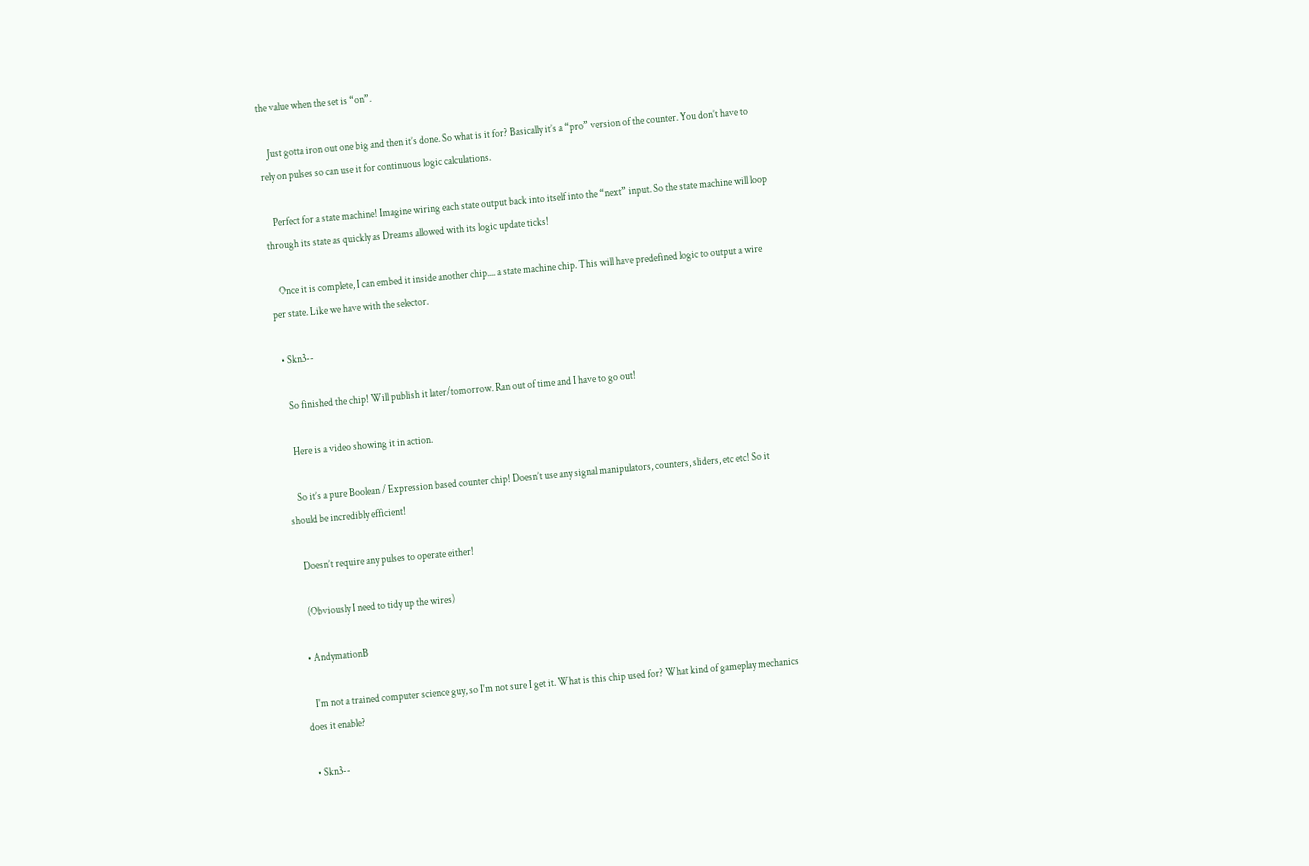the value when the set is “on”.

    Just gotta iron out one big and then it’s done. So what is it for? Basically it’s a “pro” version of the counter. You don’t have to rely on pulses so can use it for continuous logic calculations.

    Perfect for a state machine! Imagine wiring each state output back into itself into the “next” input. So the state machine will loop through its state as quickly as Dreams allowed with its logic update ticks!

    Once it is complete, I can embed it inside another chip.... a state machine chip. This will have predefined logic to output a wire per state. Like we have with the selector.

  • Skn3--

    So finished the chip! Will publish it later/tomorrow. Ran out of time and I have to go out!

    Here is a video showing it in action.

    So it’s a pure Boolean / Expression based counter chip! Doesn’t use any signal manipulators, counters, sliders, etc etc! So it should be incredibly efficient!

    Doesn’t require any pulses to operate either!

    (Obviously I need to tidy up the wires)

  • AndymationB

    I'm not a trained computer science guy, so I'm not sure I get it. What is this chip used for? What kind of gameplay mechanics does it enable?

  • Skn3--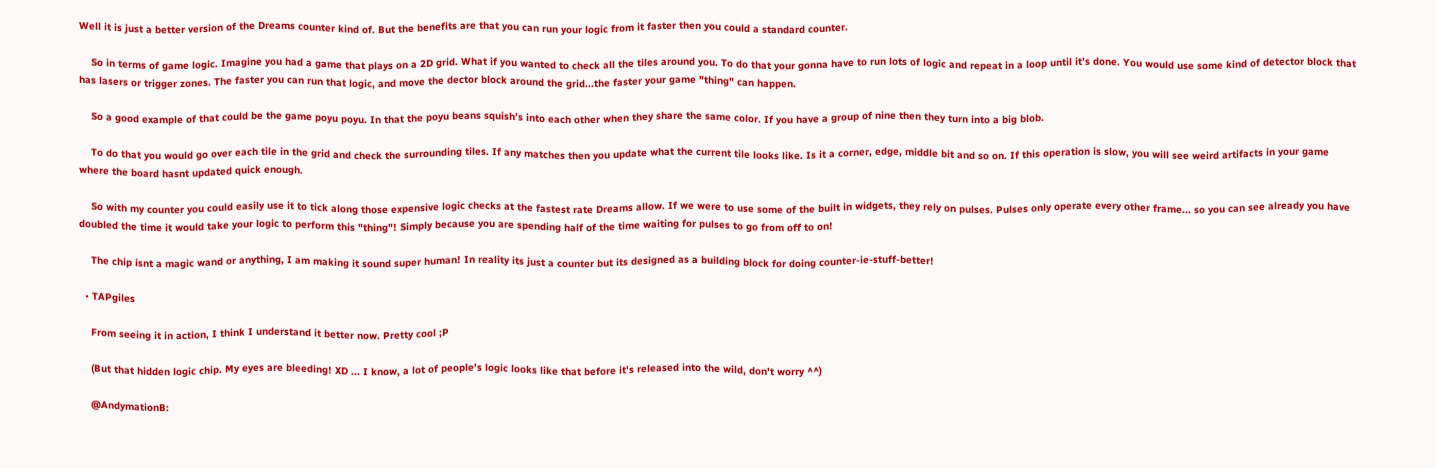Well it is just a better version of the Dreams counter kind of. But the benefits are that you can run your logic from it faster then you could a standard counter.

    So in terms of game logic. Imagine you had a game that plays on a 2D grid. What if you wanted to check all the tiles around you. To do that your gonna have to run lots of logic and repeat in a loop until it’s done. You would use some kind of detector block that has lasers or trigger zones. The faster you can run that logic, and move the dector block around the grid...the faster your game "thing" can happen.

    So a good example of that could be the game poyu poyu. In that the poyu beans squish’s into each other when they share the same color. If you have a group of nine then they turn into a big blob.

    To do that you would go over each tile in the grid and check the surrounding tiles. If any matches then you update what the current tile looks like. Is it a corner, edge, middle bit and so on. If this operation is slow, you will see weird artifacts in your game where the board hasnt updated quick enough.

    So with my counter you could easily use it to tick along those expensive logic checks at the fastest rate Dreams allow. If we were to use some of the built in widgets, they rely on pulses. Pulses only operate every other frame... so you can see already you have doubled the time it would take your logic to perform this "thing"! Simply because you are spending half of the time waiting for pulses to go from off to on!

    The chip isnt a magic wand or anything, I am making it sound super human! In reality its just a counter but its designed as a building block for doing counter-ie-stuff-better!

  • TAPgiles

    From seeing it in action, I think I understand it better now. Pretty cool ;P

    (But that hidden logic chip. My eyes are bleeding! XD ... I know, a lot of people's logic looks like that before it's released into the wild, don't worry ^^)

    @AndymationB: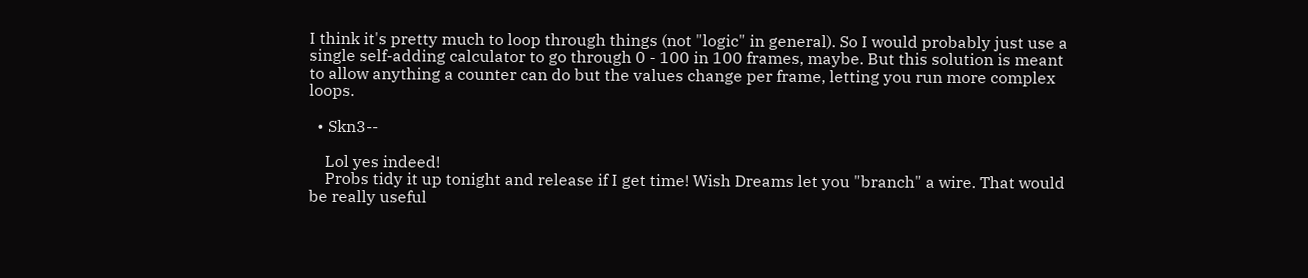I think it's pretty much to loop through things (not "logic" in general). So I would probably just use a single self-adding calculator to go through 0 - 100 in 100 frames, maybe. But this solution is meant to allow anything a counter can do but the values change per frame, letting you run more complex loops.

  • Skn3--

    Lol yes indeed!
    Probs tidy it up tonight and release if I get time! Wish Dreams let you "branch" a wire. That would be really useful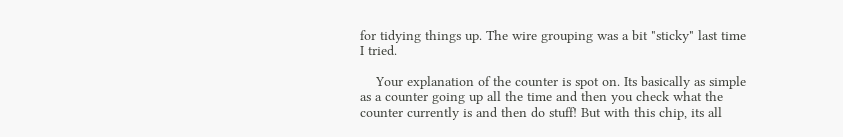for tidying things up. The wire grouping was a bit "sticky" last time I tried.

    Your explanation of the counter is spot on. Its basically as simple as a counter going up all the time and then you check what the counter currently is and then do stuff! But with this chip, its all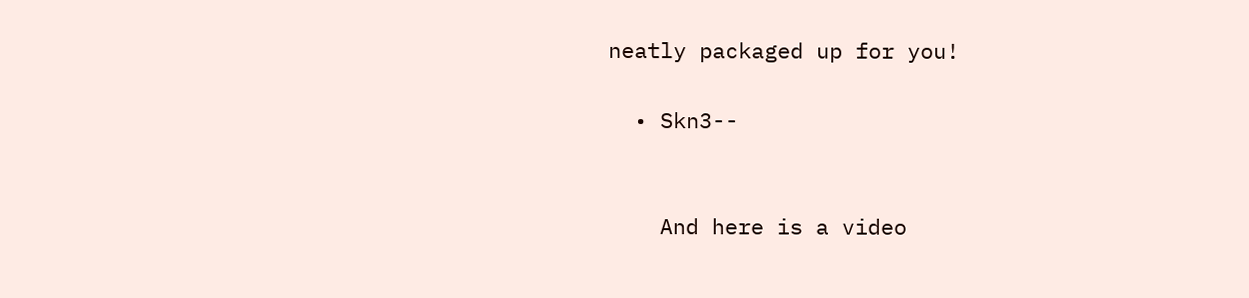neatly packaged up for you!

  • Skn3--


    And here is a video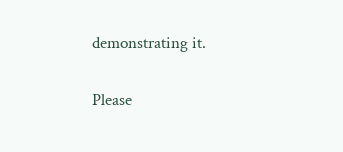demonstrating it.

Please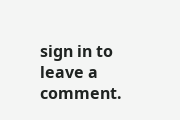sign in to leave a comment.